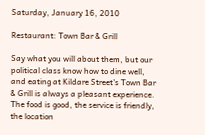Saturday, January 16, 2010

Restaurant: Town Bar & Grill

Say what you will about them, but our political class know how to dine well, and eating at Kildare Street's Town Bar & Grill is always a pleasant experience. The food is good, the service is friendly, the location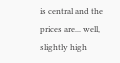is central and the prices are... well, slightly high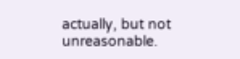actually, but not unreasonable.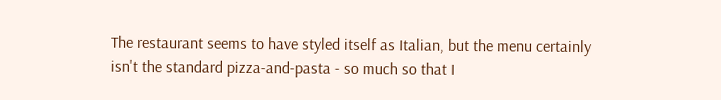The restaurant seems to have styled itself as Italian, but the menu certainly isn't the standard pizza-and-pasta - so much so that I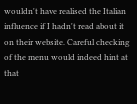wouldn't have realised the Italian influence if I hadn't read about it on their website. Careful checking of the menu would indeed hint at that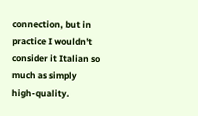connection, but in practice I wouldn't consider it Italian so much as simply high-quality.